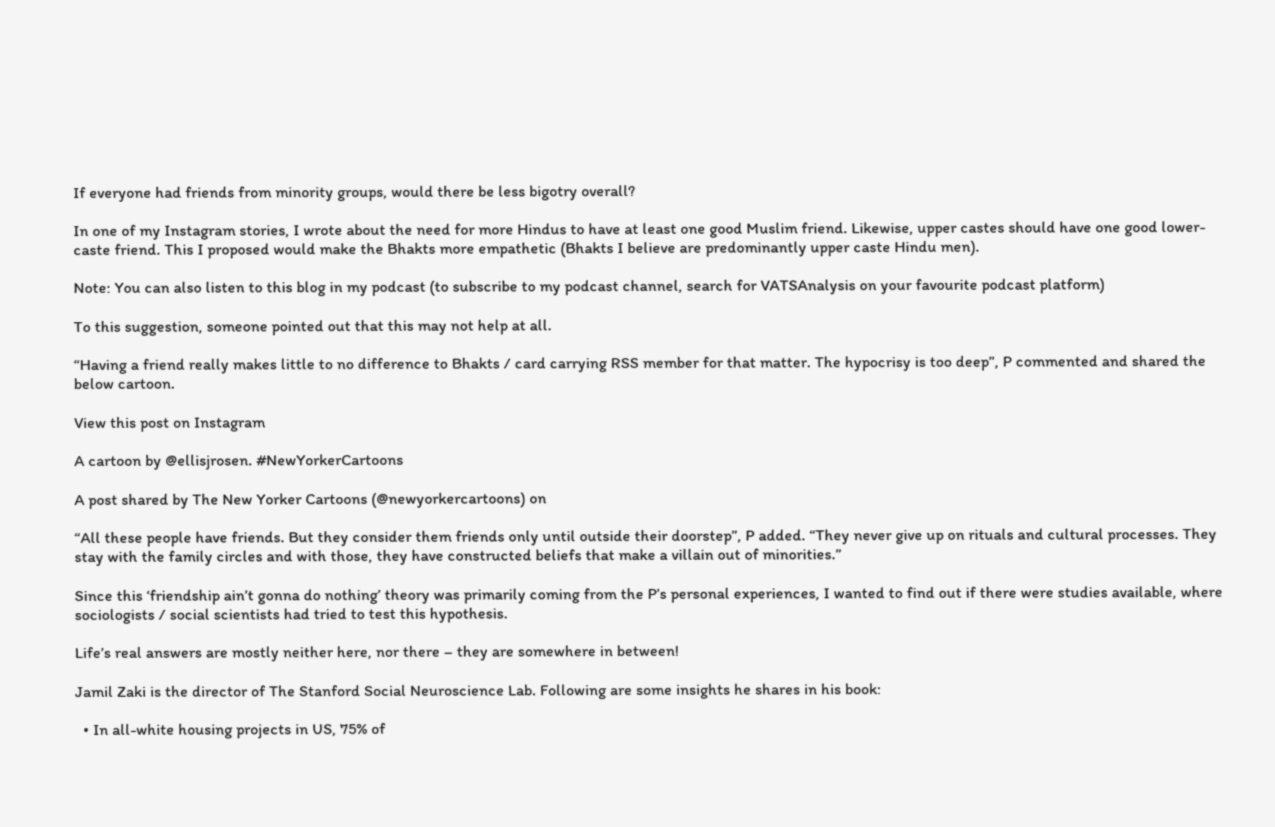If everyone had friends from minority groups, would there be less bigotry overall?

In one of my Instagram stories, I wrote about the need for more Hindus to have at least one good Muslim friend. Likewise, upper castes should have one good lower-caste friend. This I proposed would make the Bhakts more empathetic (Bhakts I believe are predominantly upper caste Hindu men).

Note: You can also listen to this blog in my podcast (to subscribe to my podcast channel, search for VATSAnalysis on your favourite podcast platform)

To this suggestion, someone pointed out that this may not help at all.

“Having a friend really makes little to no difference to Bhakts / card carrying RSS member for that matter. The hypocrisy is too deep”, P commented and shared the below cartoon.

View this post on Instagram

A cartoon by @ellisjrosen. #NewYorkerCartoons

A post shared by The New Yorker Cartoons (@newyorkercartoons) on

“All these people have friends. But they consider them friends only until outside their doorstep”, P added. “They never give up on rituals and cultural processes. They stay with the family circles and with those, they have constructed beliefs that make a villain out of minorities.”

Since this ‘friendship ain’t gonna do nothing’ theory was primarily coming from the P’s personal experiences, I wanted to find out if there were studies available, where sociologists / social scientists had tried to test this hypothesis.

Life’s real answers are mostly neither here, nor there – they are somewhere in between!

Jamil Zaki is the director of The Stanford Social Neuroscience Lab. Following are some insights he shares in his book:

  • In all-white housing projects in US, 75% of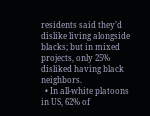residents said they’d dislike living alongside blacks; but in mixed projects, only 25% disliked having black neighbors.
  • In all-white platoons in US, 62% of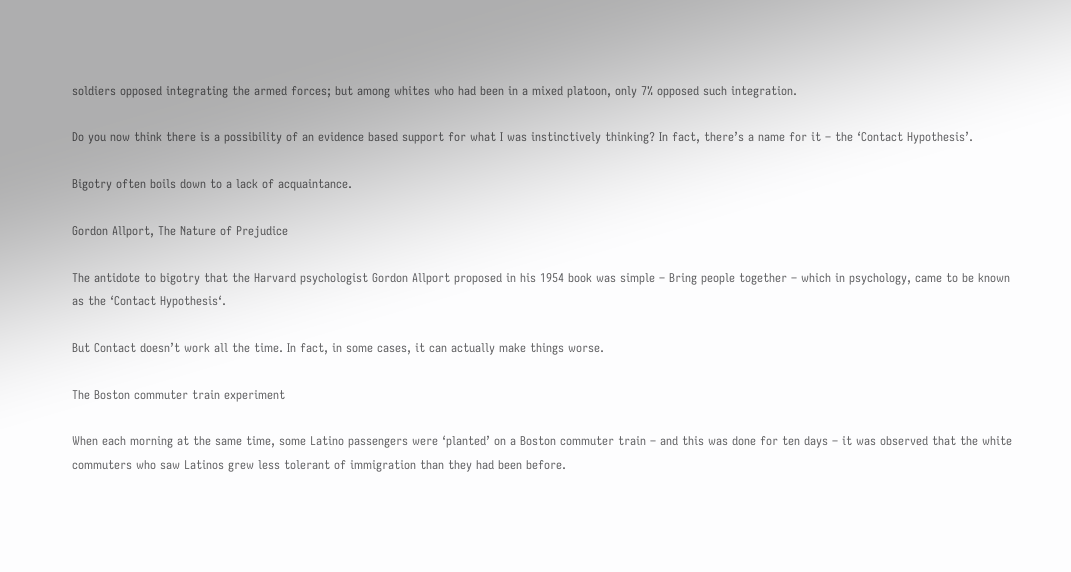soldiers opposed integrating the armed forces; but among whites who had been in a mixed platoon, only 7% opposed such integration.

Do you now think there is a possibility of an evidence based support for what I was instinctively thinking? In fact, there’s a name for it – the ‘Contact Hypothesis’.

Bigotry often boils down to a lack of acquaintance.

Gordon Allport, The Nature of Prejudice

The antidote to bigotry that the Harvard psychologist Gordon Allport proposed in his 1954 book was simple – Bring people together – which in psychology, came to be known as the ‘Contact Hypothesis‘.

But Contact doesn’t work all the time. In fact, in some cases, it can actually make things worse.

The Boston commuter train experiment

When each morning at the same time, some Latino passengers were ‘planted’ on a Boston commuter train – and this was done for ten days – it was observed that the white commuters who saw Latinos grew less tolerant of immigration than they had been before.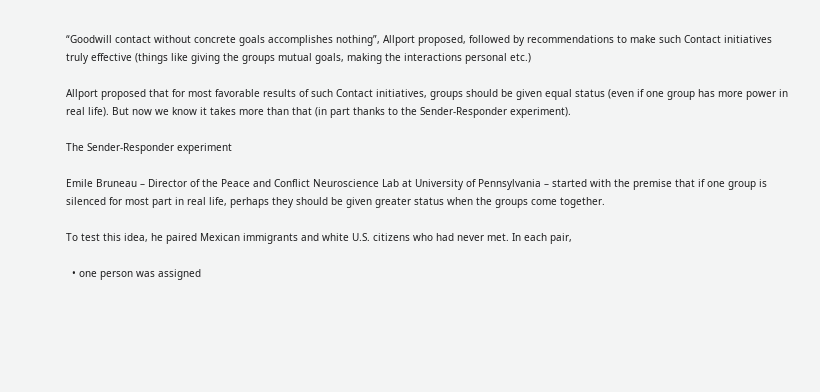“Goodwill contact without concrete goals accomplishes nothing”, Allport proposed, followed by recommendations to make such Contact initiatives truly effective (things like giving the groups mutual goals, making the interactions personal etc.)

Allport proposed that for most favorable results of such Contact initiatives, groups should be given equal status (even if one group has more power in real life). But now we know it takes more than that (in part thanks to the Sender-Responder experiment).

The Sender-Responder experiment

Emile Bruneau – Director of the Peace and Conflict Neuroscience Lab at University of Pennsylvania – started with the premise that if one group is silenced for most part in real life, perhaps they should be given greater status when the groups come together.

To test this idea, he paired Mexican immigrants and white U.S. citizens who had never met. In each pair,

  • one person was assigned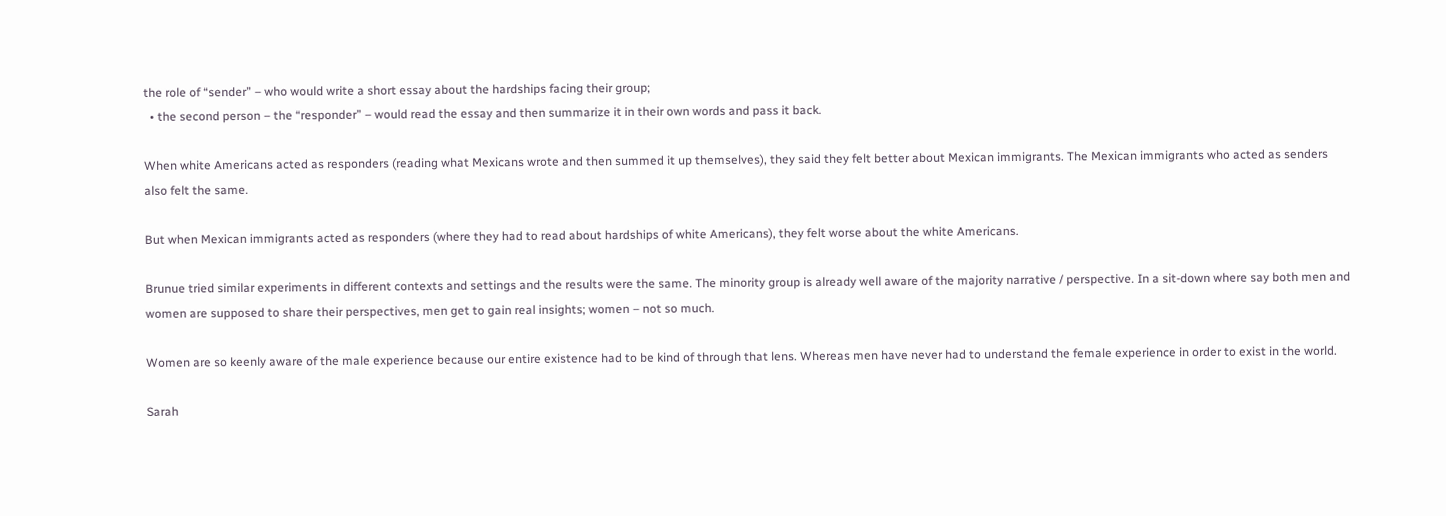the role of “sender” – who would write a short essay about the hardships facing their group;
  • the second person – the “responder” – would read the essay and then summarize it in their own words and pass it back.

When white Americans acted as responders (reading what Mexicans wrote and then summed it up themselves), they said they felt better about Mexican immigrants. The Mexican immigrants who acted as senders also felt the same.

But when Mexican immigrants acted as responders (where they had to read about hardships of white Americans), they felt worse about the white Americans.

Brunue tried similar experiments in different contexts and settings and the results were the same. The minority group is already well aware of the majority narrative / perspective. In a sit-down where say both men and women are supposed to share their perspectives, men get to gain real insights; women – not so much.

Women are so keenly aware of the male experience because our entire existence had to be kind of through that lens. Whereas men have never had to understand the female experience in order to exist in the world.

Sarah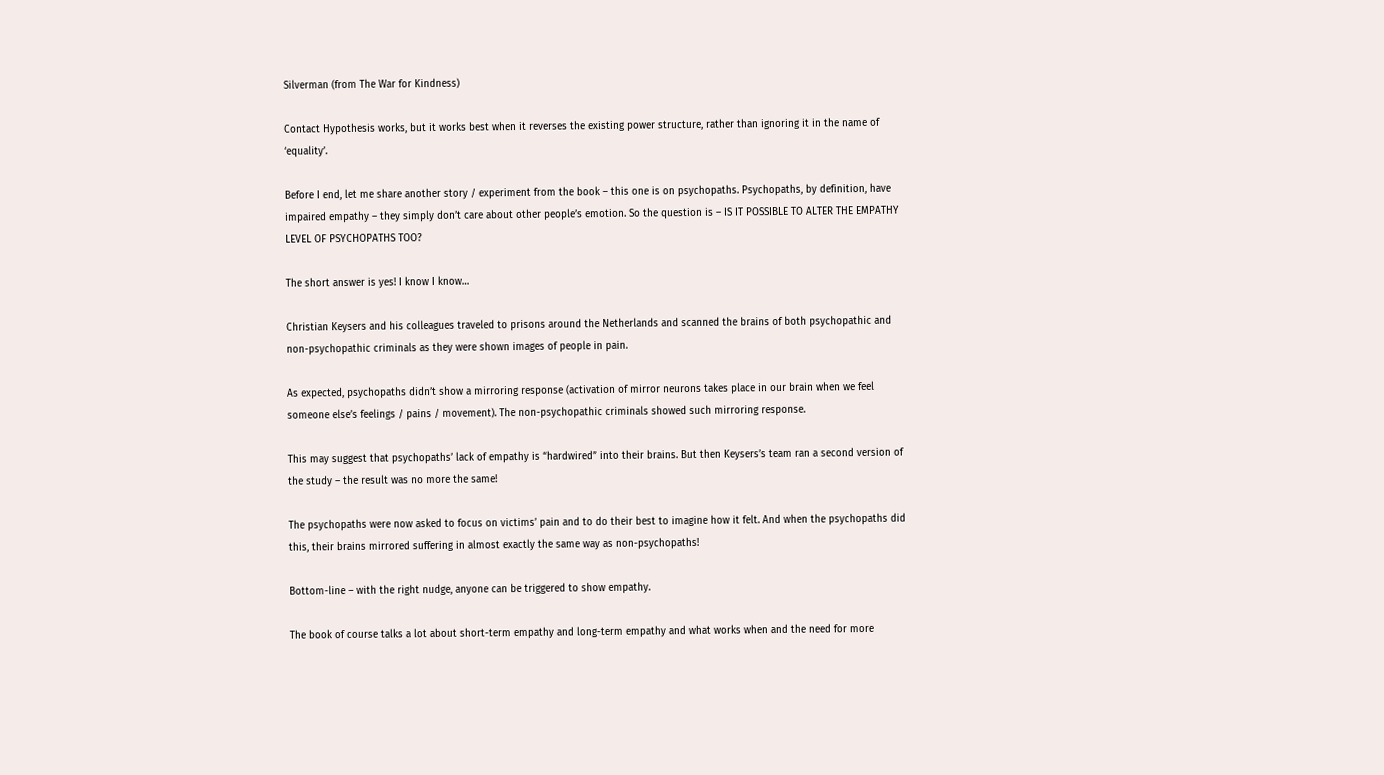Silverman (from The War for Kindness)

Contact Hypothesis works, but it works best when it reverses the existing power structure, rather than ignoring it in the name of ‘equality’.

Before I end, let me share another story / experiment from the book – this one is on psychopaths. Psychopaths, by definition, have impaired empathy – they simply don’t care about other people’s emotion. So the question is – IS IT POSSIBLE TO ALTER THE EMPATHY LEVEL OF PSYCHOPATHS TOO?

The short answer is yes! I know I know…

Christian Keysers and his colleagues traveled to prisons around the Netherlands and scanned the brains of both psychopathic and non-psychopathic criminals as they were shown images of people in pain.

As expected, psychopaths didn’t show a mirroring response (activation of mirror neurons takes place in our brain when we feel someone else’s feelings / pains / movement). The non-psychopathic criminals showed such mirroring response.

This may suggest that psychopaths’ lack of empathy is “hardwired” into their brains. But then Keysers’s team ran a second version of the study – the result was no more the same!

The psychopaths were now asked to focus on victims’ pain and to do their best to imagine how it felt. And when the psychopaths did this, their brains mirrored suffering in almost exactly the same way as non-psychopaths!

Bottom-line – with the right nudge, anyone can be triggered to show empathy.

The book of course talks a lot about short-term empathy and long-term empathy and what works when and the need for more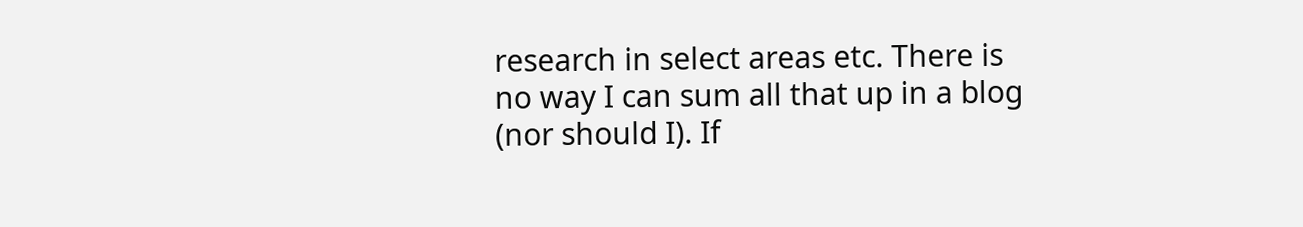research in select areas etc. There is no way I can sum all that up in a blog (nor should I). If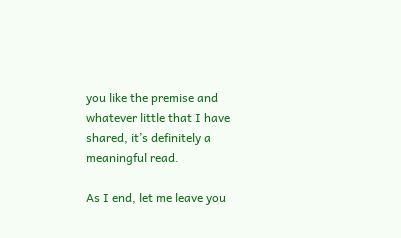you like the premise and whatever little that I have shared, it’s definitely a meaningful read.

As I end, let me leave you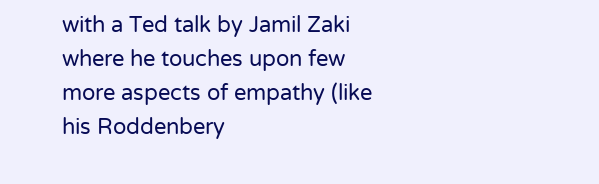with a Ted talk by Jamil Zaki where he touches upon few more aspects of empathy (like his Roddenbery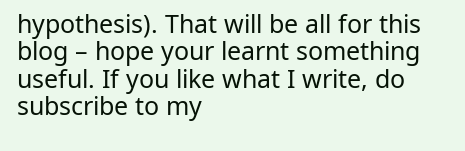hypothesis). That will be all for this blog – hope your learnt something useful. If you like what I write, do subscribe to my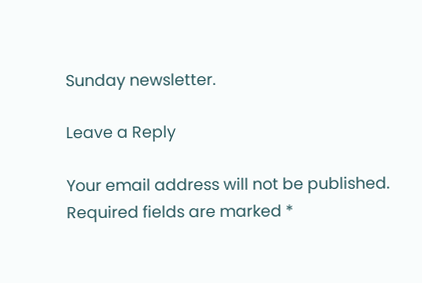Sunday newsletter.

Leave a Reply

Your email address will not be published. Required fields are marked *